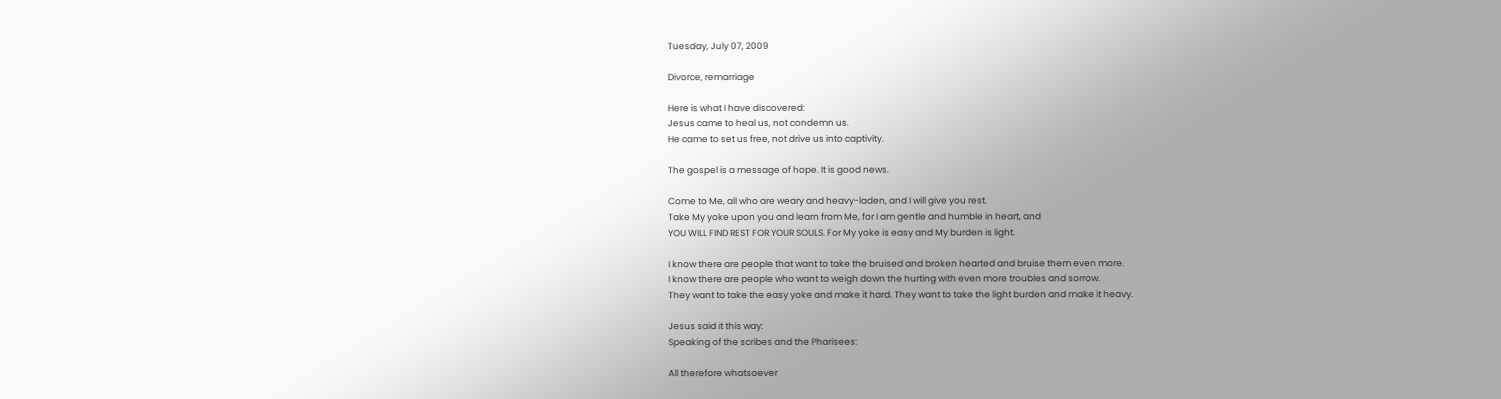Tuesday, July 07, 2009

Divorce, remarriage

Here is what I have discovered:
Jesus came to heal us, not condemn us.
He came to set us free, not drive us into captivity.

The gospel is a message of hope. It is good news.

Come to Me, all who are weary and heavy-laden, and I will give you rest.
Take My yoke upon you and learn from Me, for I am gentle and humble in heart, and
YOU WILL FIND REST FOR YOUR SOULS. For My yoke is easy and My burden is light.

I know there are people that want to take the bruised and broken hearted and bruise them even more.
I know there are people who want to weigh down the hurting with even more troubles and sorrow.
They want to take the easy yoke and make it hard. They want to take the light burden and make it heavy.

Jesus said it this way:
Speaking of the scribes and the Pharisees:

All therefore whatsoever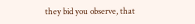they bid you observe, that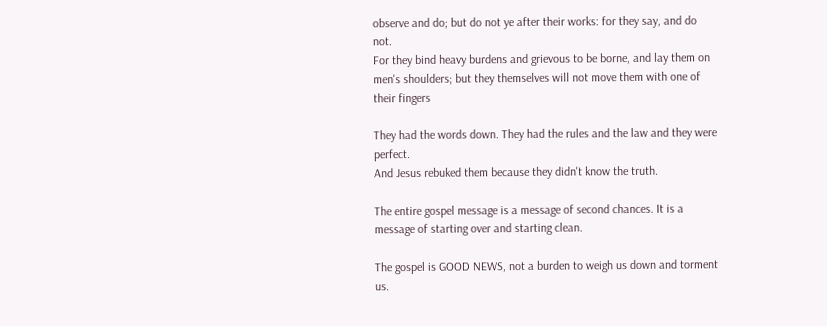observe and do; but do not ye after their works: for they say, and do not.
For they bind heavy burdens and grievous to be borne, and lay them on men's shoulders; but they themselves will not move them with one of their fingers

They had the words down. They had the rules and the law and they were perfect.
And Jesus rebuked them because they didn't know the truth.

The entire gospel message is a message of second chances. It is a message of starting over and starting clean.

The gospel is GOOD NEWS, not a burden to weigh us down and torment us.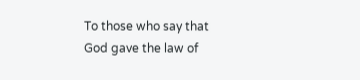To those who say that God gave the law of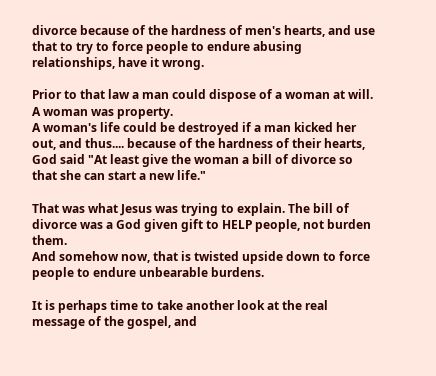divorce because of the hardness of men's hearts, and use that to try to force people to endure abusing relationships, have it wrong.

Prior to that law a man could dispose of a woman at will. A woman was property.
A woman's life could be destroyed if a man kicked her out, and thus.... because of the hardness of their hearts, God said "At least give the woman a bill of divorce so that she can start a new life."

That was what Jesus was trying to explain. The bill of divorce was a God given gift to HELP people, not burden them.
And somehow now, that is twisted upside down to force people to endure unbearable burdens.

It is perhaps time to take another look at the real message of the gospel, and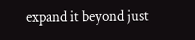expand it beyond just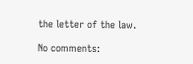the letter of the law.

No comments: